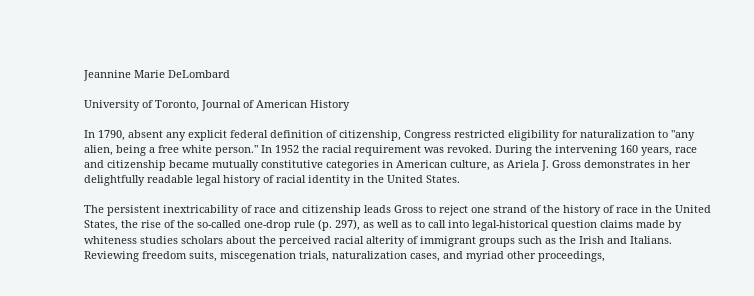Jeannine Marie DeLombard

University of Toronto, Journal of American History

In 1790, absent any explicit federal definition of citizenship, Congress restricted eligibility for naturalization to "any alien, being a free white person." In 1952 the racial requirement was revoked. During the intervening 160 years, race and citizenship became mutually constitutive categories in American culture, as Ariela J. Gross demonstrates in her delightfully readable legal history of racial identity in the United States.

The persistent inextricability of race and citizenship leads Gross to reject one strand of the history of race in the United States, the rise of the so-called one-drop rule (p. 297), as well as to call into legal-historical question claims made by whiteness studies scholars about the perceived racial alterity of immigrant groups such as the Irish and Italians. Reviewing freedom suits, miscegenation trials, naturalization cases, and myriad other proceedings,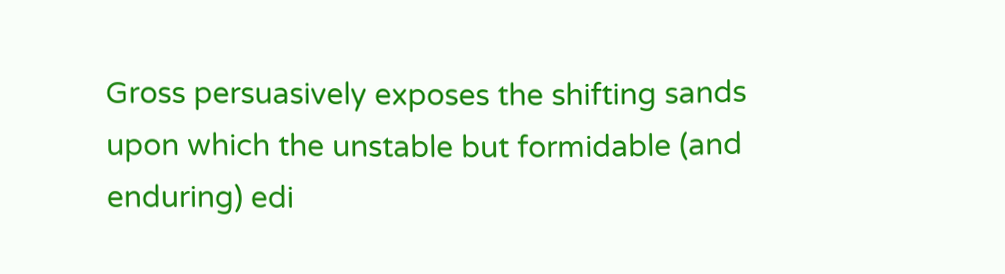Gross persuasively exposes the shifting sands upon which the unstable but formidable (and enduring) edi